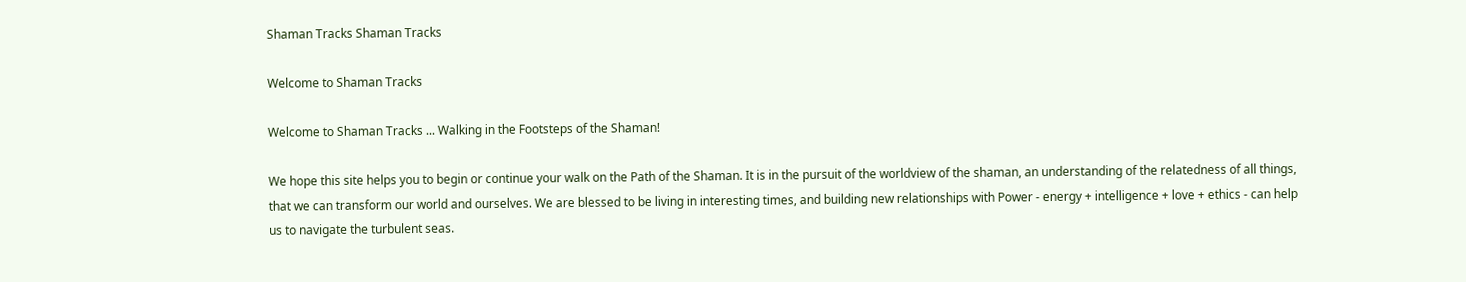Shaman Tracks Shaman Tracks

Welcome to Shaman Tracks

Welcome to Shaman Tracks ... Walking in the Footsteps of the Shaman!

We hope this site helps you to begin or continue your walk on the Path of the Shaman. It is in the pursuit of the worldview of the shaman, an understanding of the relatedness of all things, that we can transform our world and ourselves. We are blessed to be living in interesting times, and building new relationships with Power - energy + intelligence + love + ethics - can help us to navigate the turbulent seas.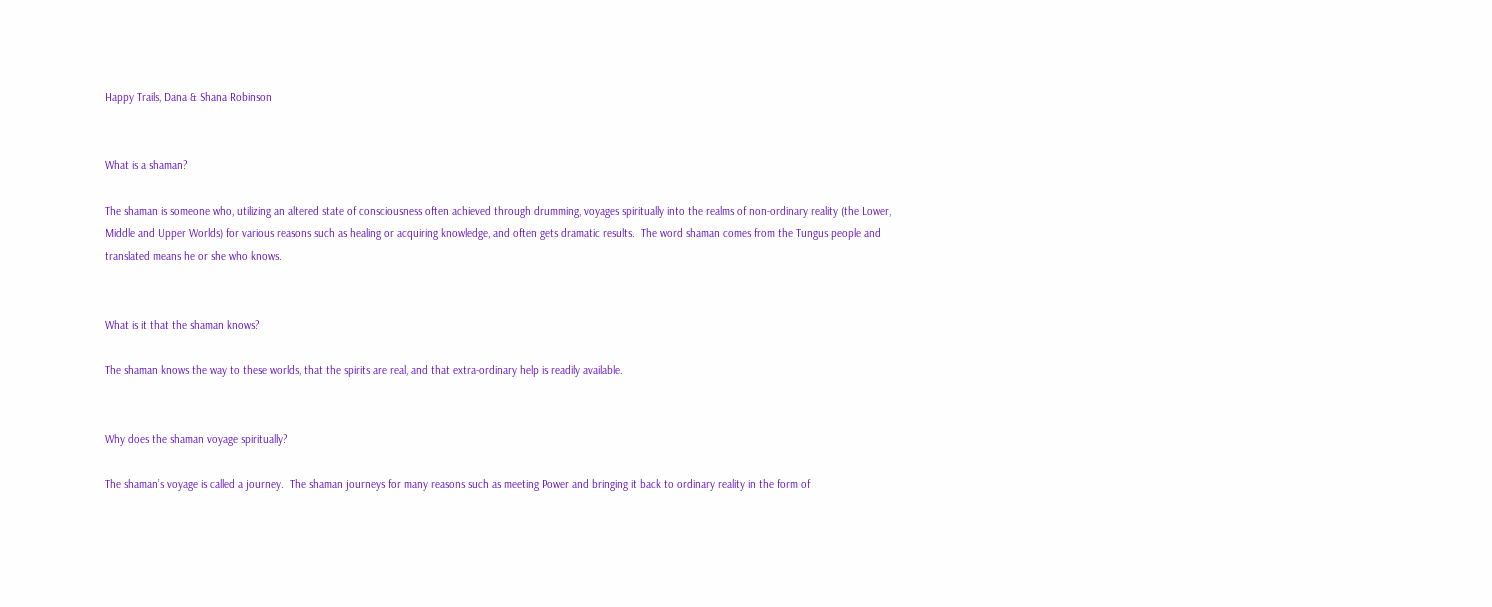Happy Trails, Dana & Shana Robinson


What is a shaman?

The shaman is someone who, utilizing an altered state of consciousness often achieved through drumming, voyages spiritually into the realms of non-ordinary reality (the Lower, Middle and Upper Worlds) for various reasons such as healing or acquiring knowledge, and often gets dramatic results.  The word shaman comes from the Tungus people and translated means he or she who knows.


What is it that the shaman knows?

The shaman knows the way to these worlds, that the spirits are real, and that extra-ordinary help is readily available.


Why does the shaman voyage spiritually?

The shaman’s voyage is called a journey.  The shaman journeys for many reasons such as meeting Power and bringing it back to ordinary reality in the form of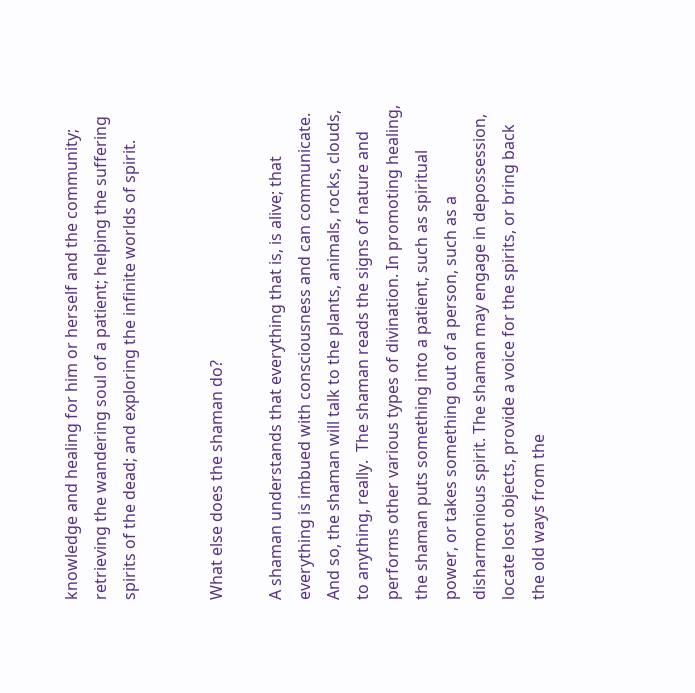knowledge and healing for him or herself and the community; retrieving the wandering soul of a patient; helping the suffering spirits of the dead; and exploring the infinite worlds of spirit.


What else does the shaman do?

A shaman understands that everything that is, is alive; that everything is imbued with consciousness and can communicate. And so, the shaman will talk to the plants, animals, rocks, clouds, to anything, really.  The shaman reads the signs of nature and performs other various types of divination. In promoting healing, the shaman puts something into a patient, such as spiritual power, or takes something out of a person, such as a disharmonious spirit. The shaman may engage in depossession, locate lost objects, provide a voice for the spirits, or bring back the old ways from the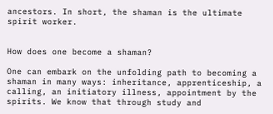ancestors. In short, the shaman is the ultimate spirit worker.


How does one become a shaman?

One can embark on the unfolding path to becoming a shaman in many ways: inheritance, apprenticeship, a calling, an initiatory illness, appointment by the spirits. We know that through study and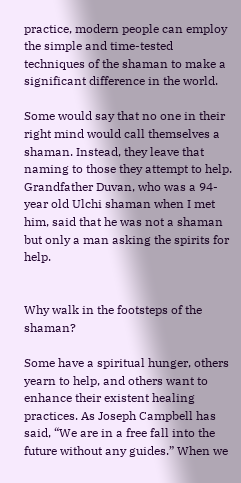practice, modern people can employ the simple and time-tested techniques of the shaman to make a significant difference in the world.

Some would say that no one in their right mind would call themselves a shaman. Instead, they leave that naming to those they attempt to help. Grandfather Duvan, who was a 94-year old Ulchi shaman when I met him, said that he was not a shaman but only a man asking the spirits for help.


Why walk in the footsteps of the shaman?

Some have a spiritual hunger, others yearn to help, and others want to enhance their existent healing practices. As Joseph Campbell has said, “We are in a free fall into the future without any guides.” When we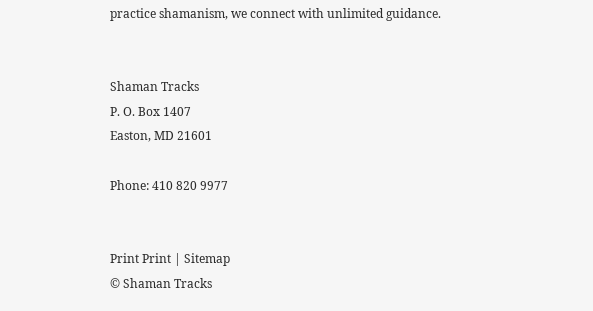practice shamanism, we connect with unlimited guidance.


Shaman Tracks
P. O. Box 1407
Easton, MD 21601

Phone: 410 820 9977


Print Print | Sitemap
© Shaman Tracks